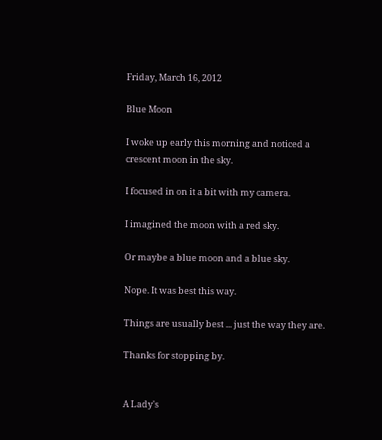Friday, March 16, 2012

Blue Moon

I woke up early this morning and noticed a crescent moon in the sky.

I focused in on it a bit with my camera.

I imagined the moon with a red sky.

Or maybe a blue moon and a blue sky.

Nope. It was best this way.

Things are usually best ... just the way they are.

Thanks for stopping by.


A Lady's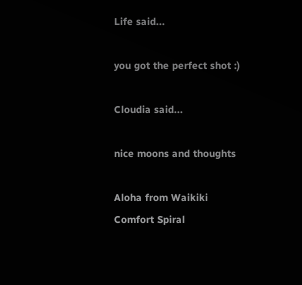Life said...

you got the perfect shot :)

Cloudia said...

nice moons and thoughts

Aloha from Waikiki
Comfort Spiral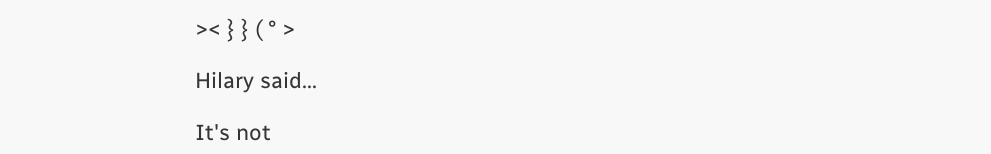>< } } ( ° >

Hilary said...

It's not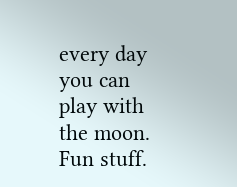every day you can play with the moon. Fun stuff.